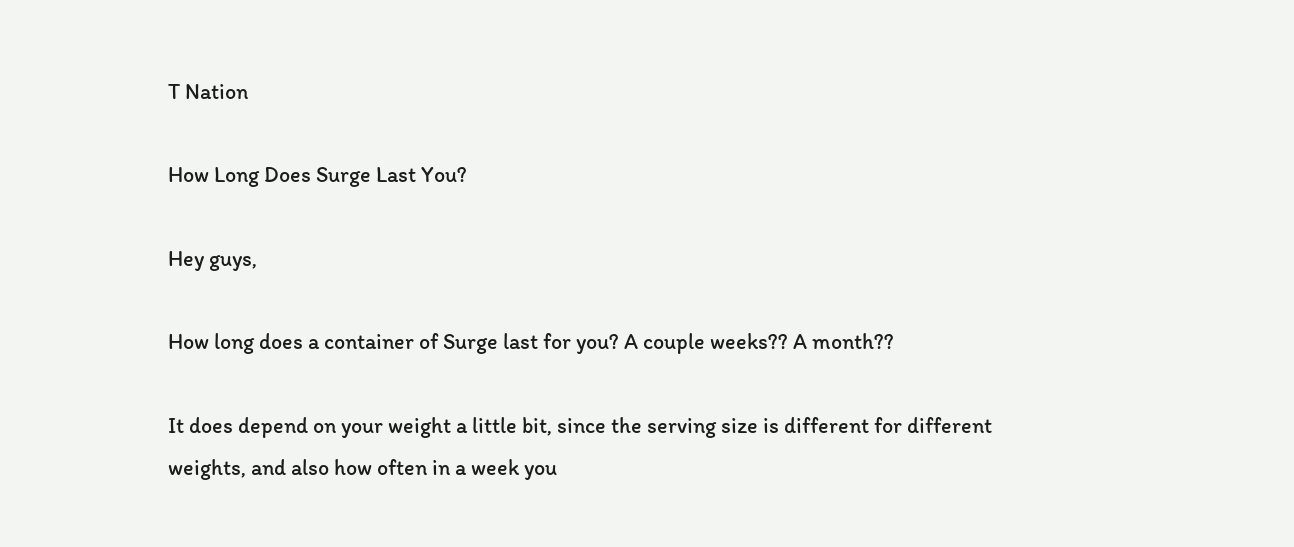T Nation

How Long Does Surge Last You?

Hey guys,

How long does a container of Surge last for you? A couple weeks?? A month??

It does depend on your weight a little bit, since the serving size is different for different weights, and also how often in a week you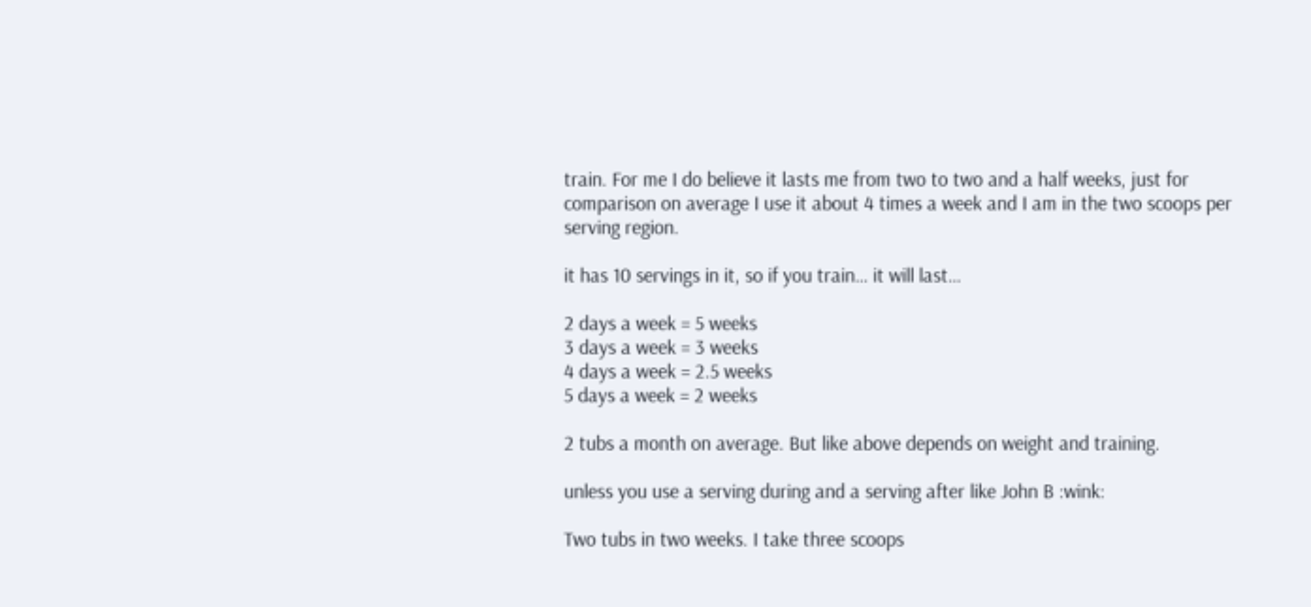train. For me I do believe it lasts me from two to two and a half weeks, just for comparison on average I use it about 4 times a week and I am in the two scoops per serving region.

it has 10 servings in it, so if you train… it will last…

2 days a week = 5 weeks
3 days a week = 3 weeks
4 days a week = 2.5 weeks
5 days a week = 2 weeks

2 tubs a month on average. But like above depends on weight and training.

unless you use a serving during and a serving after like John B :wink:

Two tubs in two weeks. I take three scoops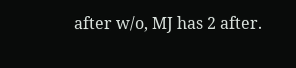after w/o, MJ has 2 after.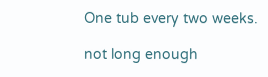One tub every two weeks.

not long enough